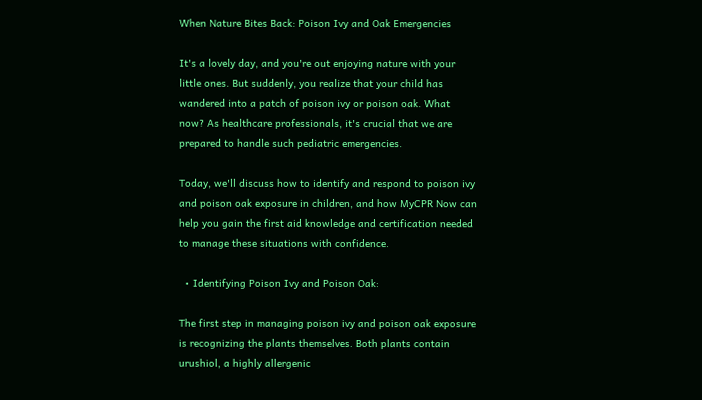When Nature Bites Back: Poison Ivy and Oak Emergencies

It's a lovely day, and you're out enjoying nature with your little ones. But suddenly, you realize that your child has wandered into a patch of poison ivy or poison oak. What now? As healthcare professionals, it's crucial that we are prepared to handle such pediatric emergencies.

Today, we'll discuss how to identify and respond to poison ivy and poison oak exposure in children, and how MyCPR Now can help you gain the first aid knowledge and certification needed to manage these situations with confidence.

  • Identifying Poison Ivy and Poison Oak:

The first step in managing poison ivy and poison oak exposure is recognizing the plants themselves. Both plants contain urushiol, a highly allergenic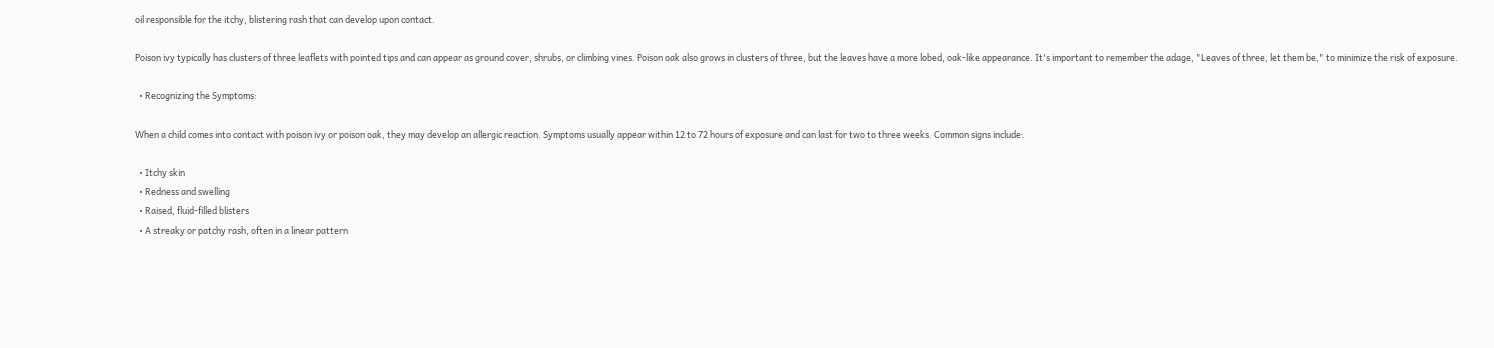oil responsible for the itchy, blistering rash that can develop upon contact.

Poison ivy typically has clusters of three leaflets with pointed tips and can appear as ground cover, shrubs, or climbing vines. Poison oak also grows in clusters of three, but the leaves have a more lobed, oak-like appearance. It's important to remember the adage, "Leaves of three, let them be," to minimize the risk of exposure.

  • Recognizing the Symptoms:

When a child comes into contact with poison ivy or poison oak, they may develop an allergic reaction. Symptoms usually appear within 12 to 72 hours of exposure and can last for two to three weeks. Common signs include:

  • Itchy skin
  • Redness and swelling
  • Raised, fluid-filled blisters
  • A streaky or patchy rash, often in a linear pattern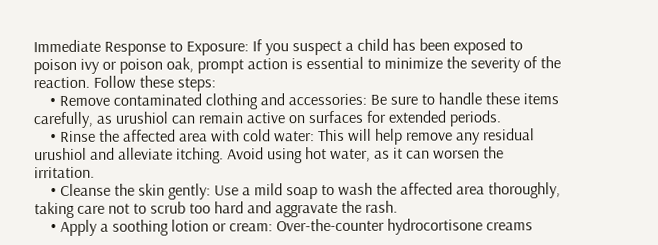Immediate Response to Exposure: If you suspect a child has been exposed to poison ivy or poison oak, prompt action is essential to minimize the severity of the reaction. Follow these steps:
    • Remove contaminated clothing and accessories: Be sure to handle these items carefully, as urushiol can remain active on surfaces for extended periods.
    • Rinse the affected area with cold water: This will help remove any residual urushiol and alleviate itching. Avoid using hot water, as it can worsen the irritation.
    • Cleanse the skin gently: Use a mild soap to wash the affected area thoroughly, taking care not to scrub too hard and aggravate the rash.
    • Apply a soothing lotion or cream: Over-the-counter hydrocortisone creams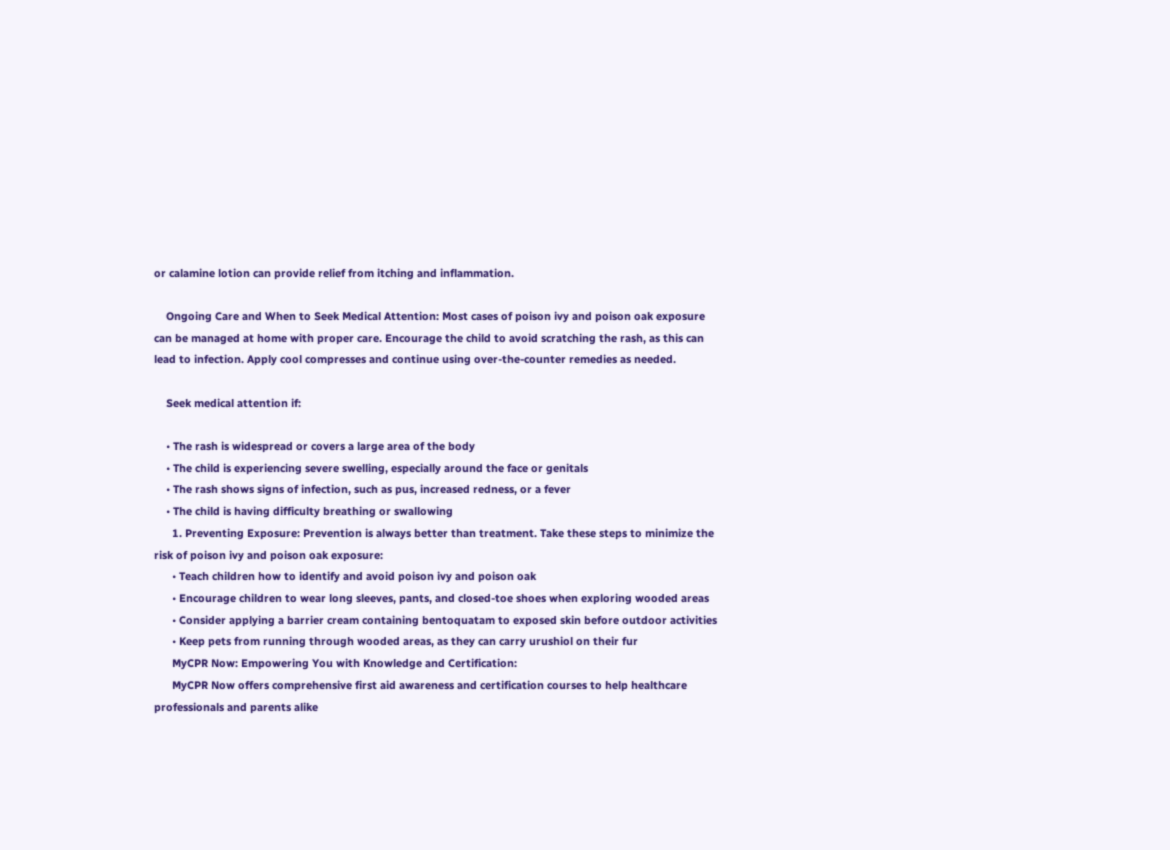or calamine lotion can provide relief from itching and inflammation.

    Ongoing Care and When to Seek Medical Attention: Most cases of poison ivy and poison oak exposure can be managed at home with proper care. Encourage the child to avoid scratching the rash, as this can lead to infection. Apply cool compresses and continue using over-the-counter remedies as needed.

    Seek medical attention if:

    • The rash is widespread or covers a large area of the body
    • The child is experiencing severe swelling, especially around the face or genitals
    • The rash shows signs of infection, such as pus, increased redness, or a fever
    • The child is having difficulty breathing or swallowing
      1. Preventing Exposure: Prevention is always better than treatment. Take these steps to minimize the risk of poison ivy and poison oak exposure:
      • Teach children how to identify and avoid poison ivy and poison oak
      • Encourage children to wear long sleeves, pants, and closed-toe shoes when exploring wooded areas
      • Consider applying a barrier cream containing bentoquatam to exposed skin before outdoor activities
      • Keep pets from running through wooded areas, as they can carry urushiol on their fur
      MyCPR Now: Empowering You with Knowledge and Certification:
      MyCPR Now offers comprehensive first aid awareness and certification courses to help healthcare professionals and parents alike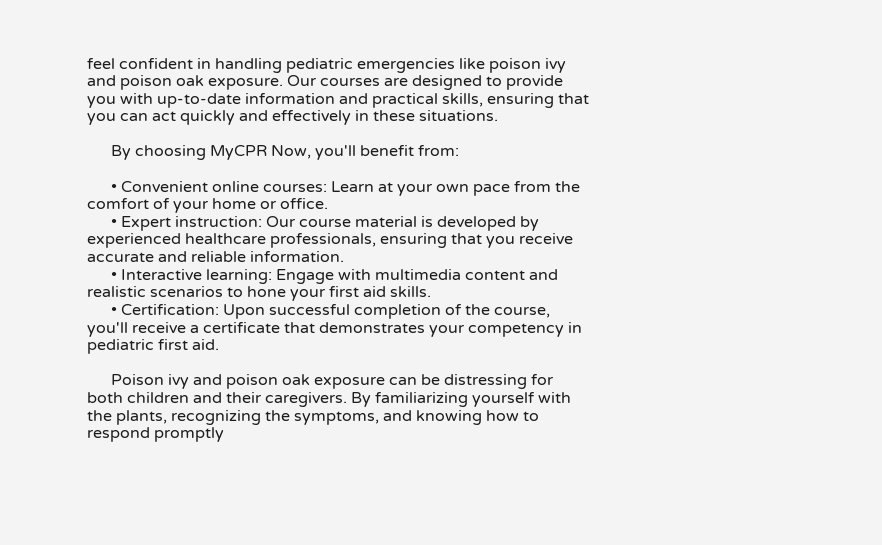feel confident in handling pediatric emergencies like poison ivy and poison oak exposure. Our courses are designed to provide you with up-to-date information and practical skills, ensuring that you can act quickly and effectively in these situations.

      By choosing MyCPR Now, you'll benefit from:

      • Convenient online courses: Learn at your own pace from the comfort of your home or office.
      • Expert instruction: Our course material is developed by experienced healthcare professionals, ensuring that you receive accurate and reliable information.
      • Interactive learning: Engage with multimedia content and realistic scenarios to hone your first aid skills.
      • Certification: Upon successful completion of the course, you'll receive a certificate that demonstrates your competency in pediatric first aid.

      Poison ivy and poison oak exposure can be distressing for both children and their caregivers. By familiarizing yourself with the plants, recognizing the symptoms, and knowing how to respond promptly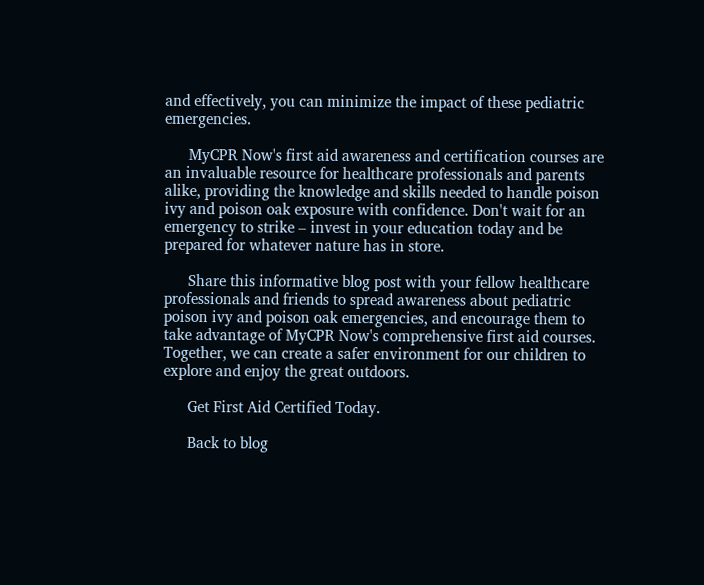and effectively, you can minimize the impact of these pediatric emergencies.

      MyCPR Now's first aid awareness and certification courses are an invaluable resource for healthcare professionals and parents alike, providing the knowledge and skills needed to handle poison ivy and poison oak exposure with confidence. Don't wait for an emergency to strike – invest in your education today and be prepared for whatever nature has in store.

      Share this informative blog post with your fellow healthcare professionals and friends to spread awareness about pediatric poison ivy and poison oak emergencies, and encourage them to take advantage of MyCPR Now's comprehensive first aid courses. Together, we can create a safer environment for our children to explore and enjoy the great outdoors.

      Get First Aid Certified Today.

      Back to blog